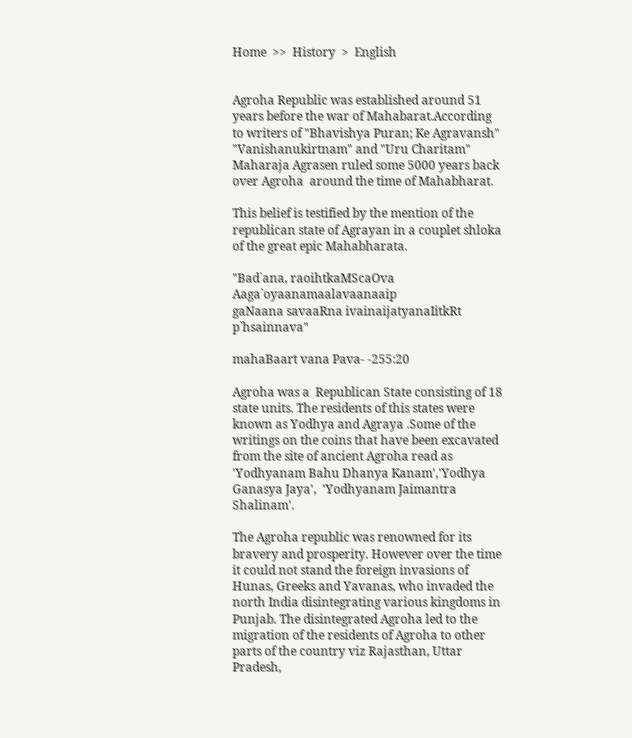Home  >>  History  >  English


Agroha Republic was established around 51 years before the war of Mahabarat.According to writers of "Bhavishya Puran; Ke Agravansh" "Vanishanukirtnam" and "Uru Charitam" Maharaja Agrasen ruled some 5000 years back over Agroha  around the time of Mahabharat.

This belief is testified by the mention of the republican state of Agrayan in a couplet shloka of the great epic Mahabharata.

"Bad`ana, raoihtkaMScaOva Aaga`oyaanamaalavaanaaip
gaNaana savaaRna ivainaijatyanaIitkRt p`hsainnava"

mahaBaart vana Pava- -255:20

Agroha was a  Republican State consisting of 18 state units. The residents of this states were known as Yodhya and Agraya .Some of the writings on the coins that have been excavated from the site of ancient Agroha read as 'Yodhyanam Bahu Dhanya Kanam','Yodhya Ganasya Jaya',  'Yodhyanam Jaimantra Shalinam'.

The Agroha republic was renowned for its bravery and prosperity. However over the time it could not stand the foreign invasions of Hunas, Greeks and Yavanas, who invaded the north India disintegrating various kingdoms in Punjab. The disintegrated Agroha led to the migration of the residents of Agroha to other parts of the country viz Rajasthan, Uttar Pradesh,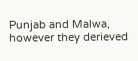Punjab and Malwa, however they derieved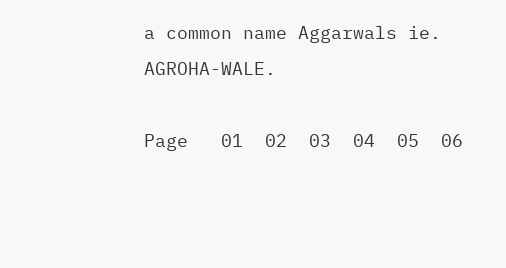a common name Aggarwals ie. AGROHA-WALE.

Page   01  02  03  04  05  06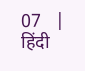07   |  हिंदी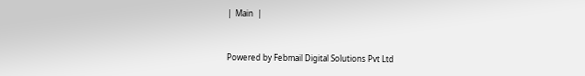|  Main  |



Powered by Febmail Digital Solutions Pvt Ltd